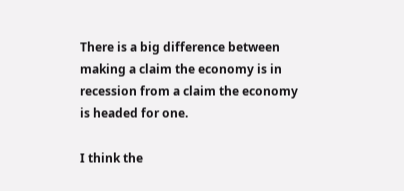There is a big difference between making a claim the economy is in recession from a claim the economy is headed for one.

I think the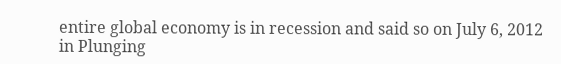entire global economy is in recession and said so on July 6, 2012 in Plunging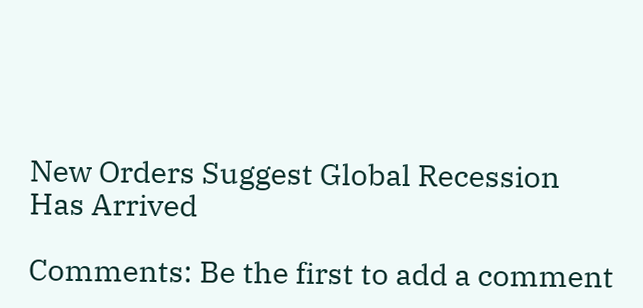New Orders Suggest Global Recession Has Arrived

Comments: Be the first to add a comment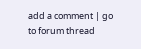add a comment | go to forum thread